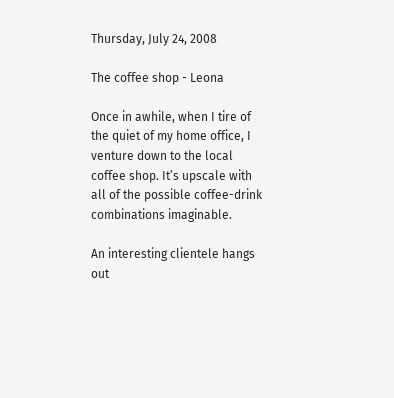Thursday, July 24, 2008

The coffee shop - Leona

Once in awhile, when I tire of the quiet of my home office, I venture down to the local coffee shop. It’s upscale with all of the possible coffee-drink combinations imaginable.

An interesting clientele hangs out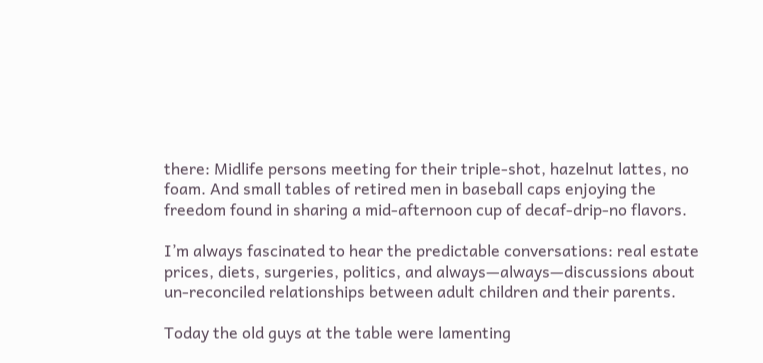there: Midlife persons meeting for their triple-shot, hazelnut lattes, no foam. And small tables of retired men in baseball caps enjoying the freedom found in sharing a mid-afternoon cup of decaf-drip-no flavors.

I’m always fascinated to hear the predictable conversations: real estate prices, diets, surgeries, politics, and always—always—discussions about un-reconciled relationships between adult children and their parents.

Today the old guys at the table were lamenting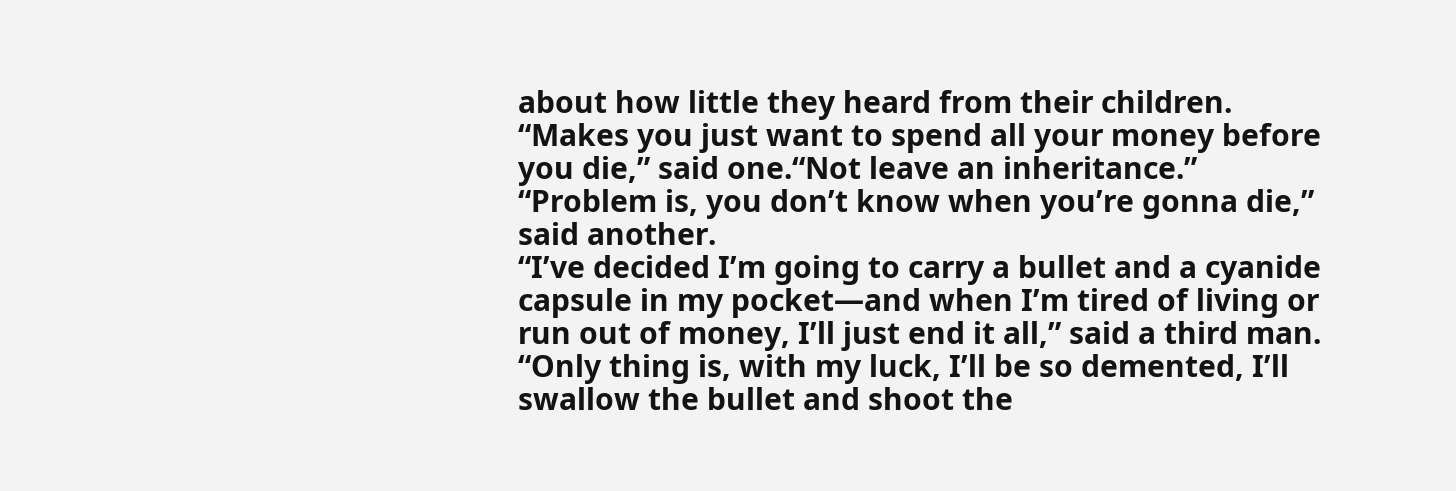about how little they heard from their children.
“Makes you just want to spend all your money before you die,” said one.“Not leave an inheritance.”
“Problem is, you don’t know when you’re gonna die,” said another.
“I’ve decided I’m going to carry a bullet and a cyanide capsule in my pocket—and when I’m tired of living or run out of money, I’ll just end it all,” said a third man. “Only thing is, with my luck, I’ll be so demented, I’ll swallow the bullet and shoot the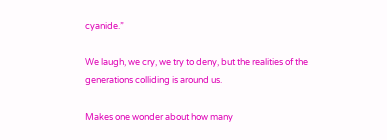cyanide.”

We laugh, we cry, we try to deny, but the realities of the generations colliding is around us.

Makes one wonder about how many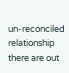un-reconciled relationship there are out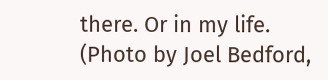there. Or in my life.
(Photo by Joel Bedford,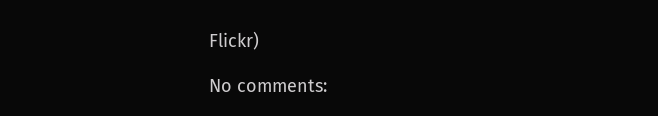Flickr)

No comments: